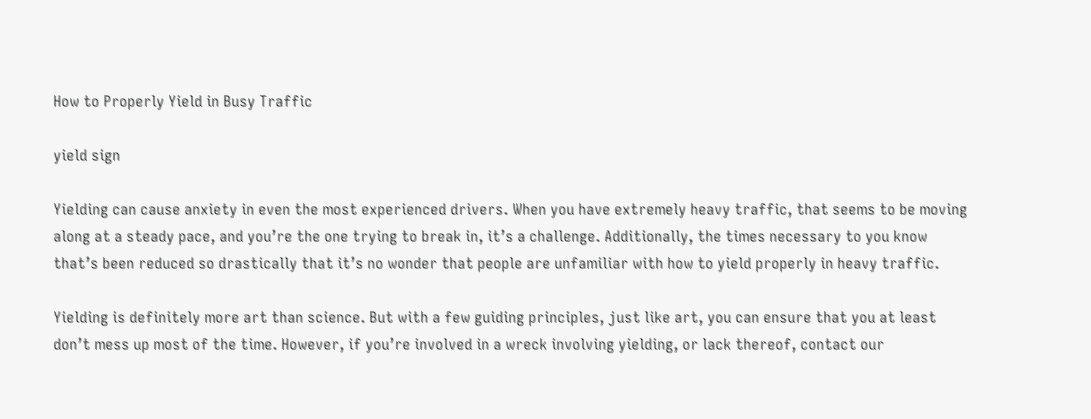How to Properly Yield in Busy Traffic

yield sign

Yielding can cause anxiety in even the most experienced drivers. When you have extremely heavy traffic, that seems to be moving along at a steady pace, and you’re the one trying to break in, it’s a challenge. Additionally, the times necessary to you know that’s been reduced so drastically that it’s no wonder that people are unfamiliar with how to yield properly in heavy traffic.

Yielding is definitely more art than science. But with a few guiding principles, just like art, you can ensure that you at least don’t mess up most of the time. However, if you’re involved in a wreck involving yielding, or lack thereof, contact our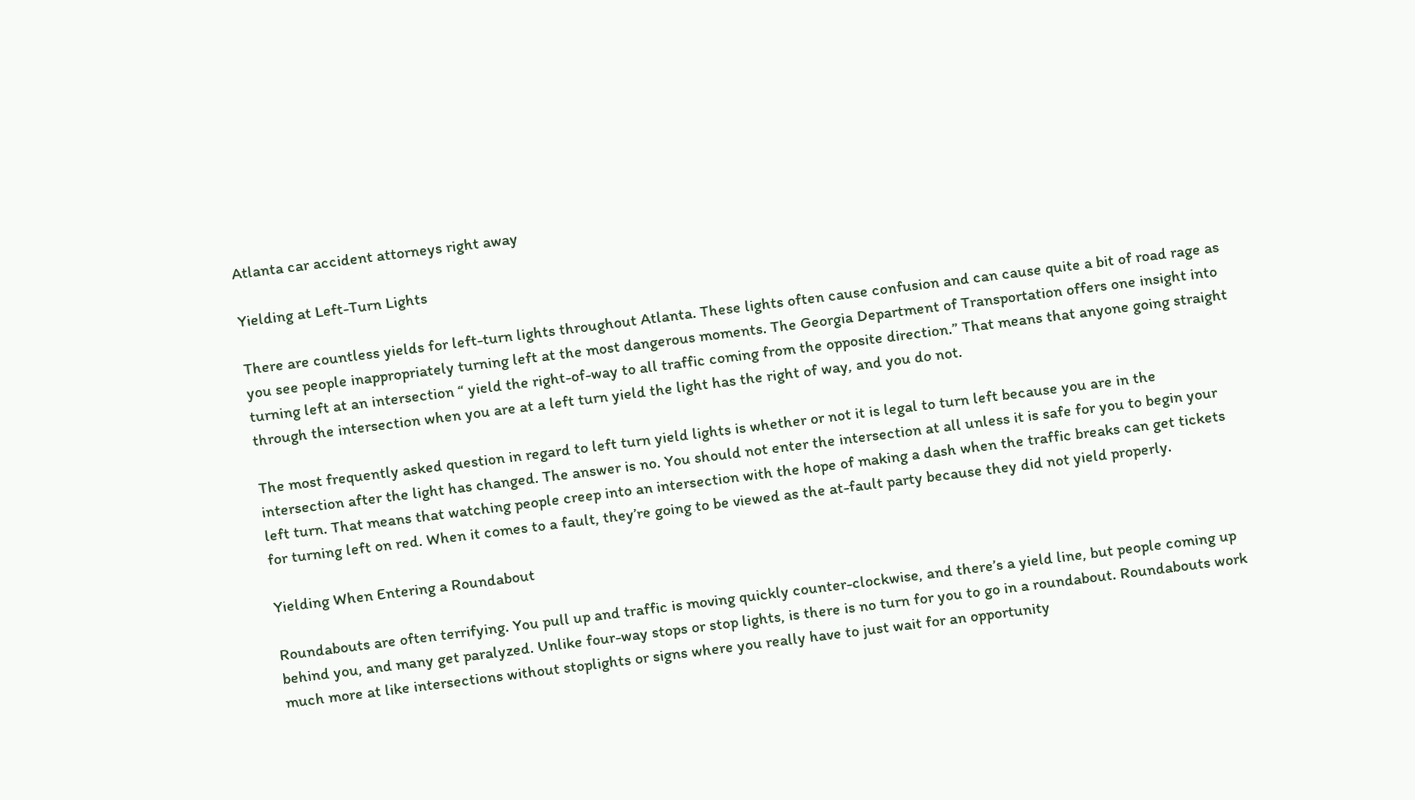Atlanta car accident attorneys right away

Yielding at Left-Turn Lights

There are countless yields for left-turn lights throughout Atlanta. These lights often cause confusion and can cause quite a bit of road rage as you see people inappropriately turning left at the most dangerous moments. The Georgia Department of Transportation offers one insight into turning left at an intersection “ yield the right-of-way to all traffic coming from the opposite direction.” That means that anyone going straight through the intersection when you are at a left turn yield the light has the right of way, and you do not.

The most frequently asked question in regard to left turn yield lights is whether or not it is legal to turn left because you are in the intersection after the light has changed. The answer is no. You should not enter the intersection at all unless it is safe for you to begin your left turn. That means that watching people creep into an intersection with the hope of making a dash when the traffic breaks can get tickets for turning left on red. When it comes to a fault, they’re going to be viewed as the at-fault party because they did not yield properly.

Yielding When Entering a Roundabout

Roundabouts are often terrifying. You pull up and traffic is moving quickly counter-clockwise, and there’s a yield line, but people coming up behind you, and many get paralyzed. Unlike four-way stops or stop lights, is there is no turn for you to go in a roundabout. Roundabouts work much more at like intersections without stoplights or signs where you really have to just wait for an opportunity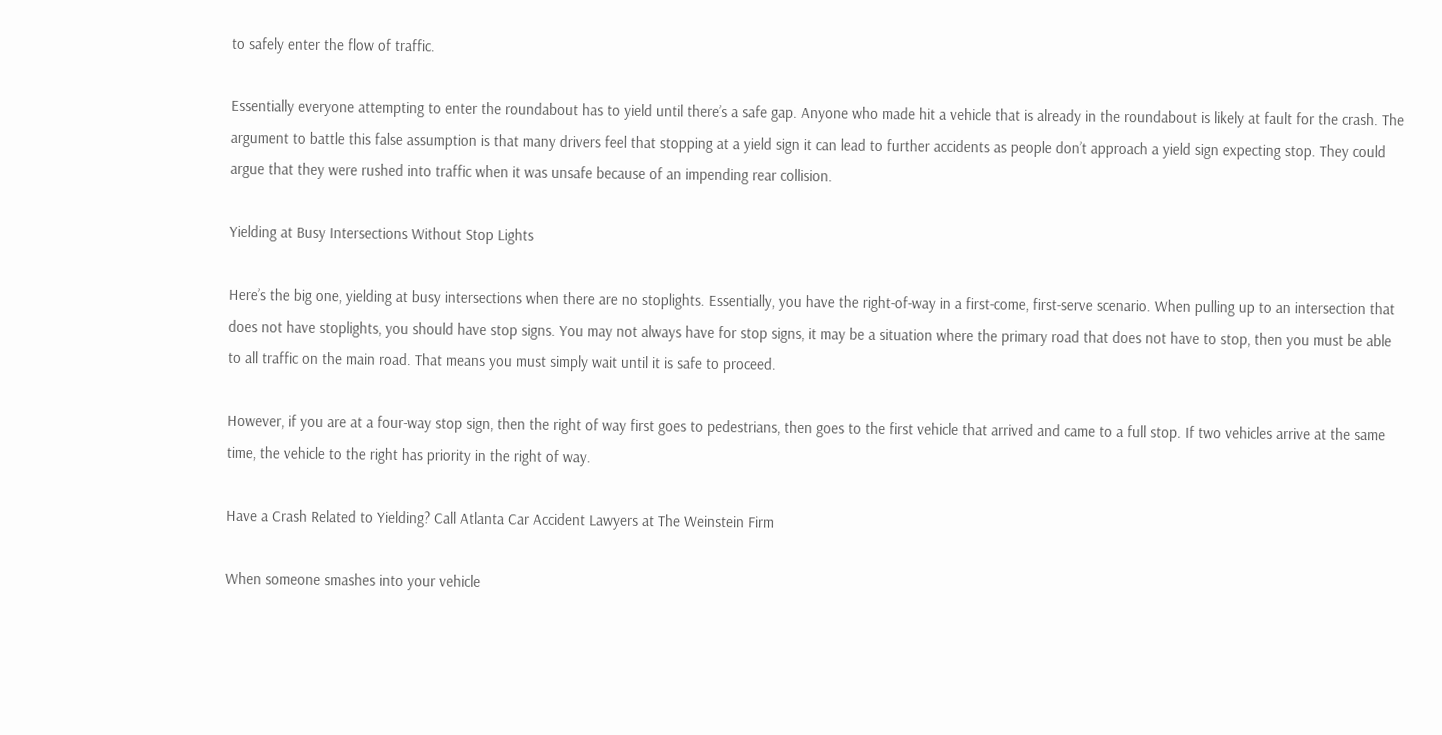to safely enter the flow of traffic.

Essentially everyone attempting to enter the roundabout has to yield until there’s a safe gap. Anyone who made hit a vehicle that is already in the roundabout is likely at fault for the crash. The argument to battle this false assumption is that many drivers feel that stopping at a yield sign it can lead to further accidents as people don’t approach a yield sign expecting stop. They could argue that they were rushed into traffic when it was unsafe because of an impending rear collision.

Yielding at Busy Intersections Without Stop Lights

Here’s the big one, yielding at busy intersections when there are no stoplights. Essentially, you have the right-of-way in a first-come, first-serve scenario. When pulling up to an intersection that does not have stoplights, you should have stop signs. You may not always have for stop signs, it may be a situation where the primary road that does not have to stop, then you must be able to all traffic on the main road. That means you must simply wait until it is safe to proceed.

However, if you are at a four-way stop sign, then the right of way first goes to pedestrians, then goes to the first vehicle that arrived and came to a full stop. If two vehicles arrive at the same time, the vehicle to the right has priority in the right of way.

Have a Crash Related to Yielding? Call Atlanta Car Accident Lawyers at The Weinstein Firm

When someone smashes into your vehicle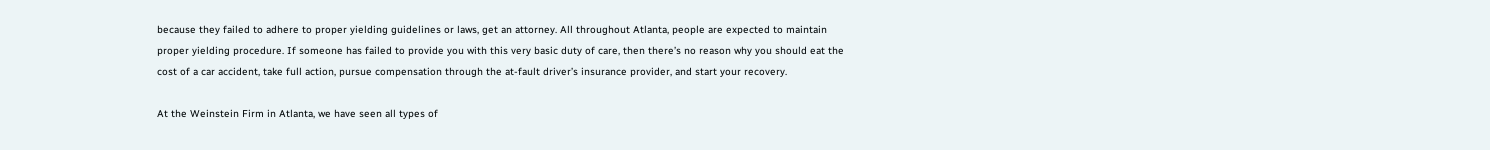because they failed to adhere to proper yielding guidelines or laws, get an attorney. All throughout Atlanta, people are expected to maintain proper yielding procedure. If someone has failed to provide you with this very basic duty of care, then there’s no reason why you should eat the cost of a car accident, take full action, pursue compensation through the at-fault driver’s insurance provider, and start your recovery.

At the Weinstein Firm in Atlanta, we have seen all types of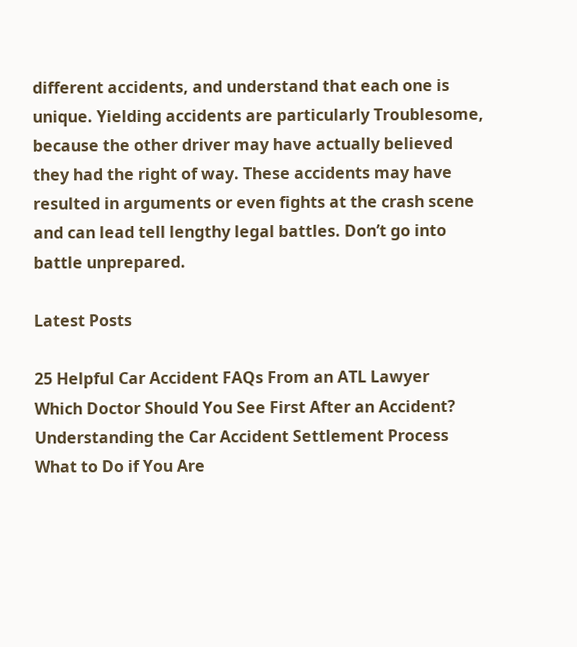different accidents, and understand that each one is unique. Yielding accidents are particularly Troublesome, because the other driver may have actually believed they had the right of way. These accidents may have resulted in arguments or even fights at the crash scene and can lead tell lengthy legal battles. Don’t go into battle unprepared.

Latest Posts

25 Helpful Car Accident FAQs From an ATL Lawyer
Which Doctor Should You See First After an Accident?
Understanding the Car Accident Settlement Process
What to Do if You Are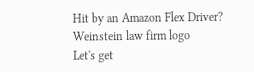Hit by an Amazon Flex Driver?
Weinstein law firm logo
Let's get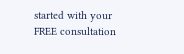started with your FREE consultation